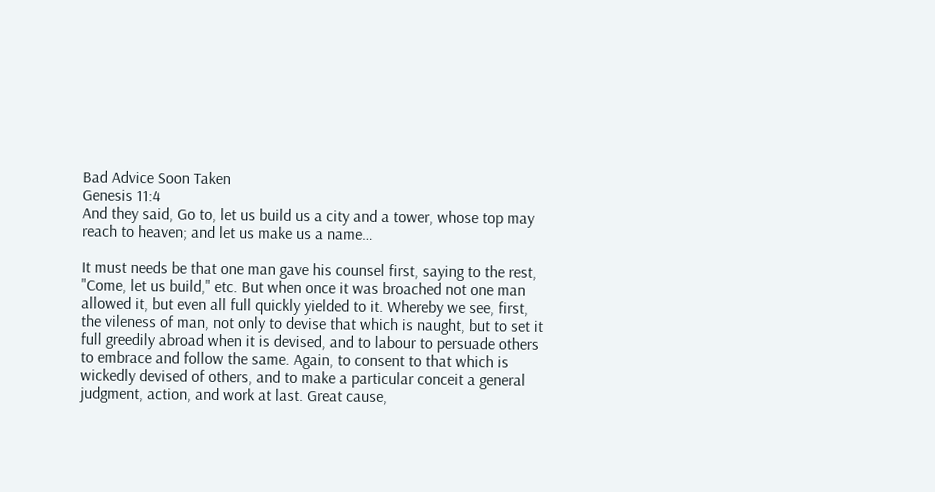Bad Advice Soon Taken
Genesis 11:4
And they said, Go to, let us build us a city and a tower, whose top may reach to heaven; and let us make us a name…

It must needs be that one man gave his counsel first, saying to the rest, "Come, let us build," etc. But when once it was broached not one man allowed it, but even all full quickly yielded to it. Whereby we see, first, the vileness of man, not only to devise that which is naught, but to set it full greedily abroad when it is devised, and to labour to persuade others to embrace and follow the same. Again, to consent to that which is wickedly devised of others, and to make a particular conceit a general judgment, action, and work at last. Great cause,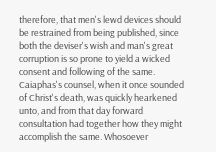therefore, that men's lewd devices should be restrained from being published, since both the deviser's wish and man's great corruption is so prone to yield a wicked consent and following of the same. Caiaphas's counsel, when it once sounded of Christ's death, was quickly hearkened unto, and from that day forward consultation had together how they might accomplish the same. Whosoever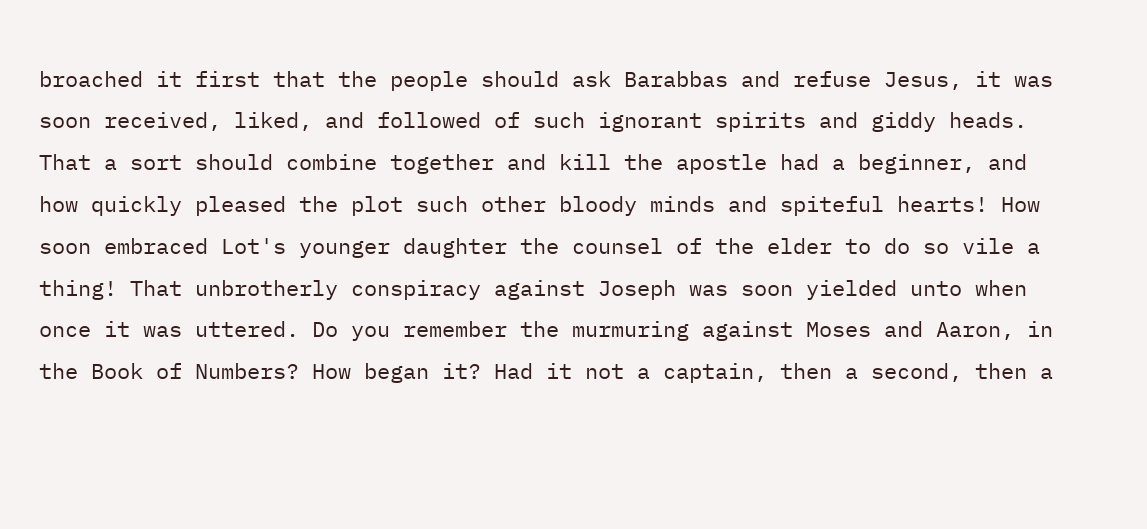broached it first that the people should ask Barabbas and refuse Jesus, it was soon received, liked, and followed of such ignorant spirits and giddy heads. That a sort should combine together and kill the apostle had a beginner, and how quickly pleased the plot such other bloody minds and spiteful hearts! How soon embraced Lot's younger daughter the counsel of the elder to do so vile a thing! That unbrotherly conspiracy against Joseph was soon yielded unto when once it was uttered. Do you remember the murmuring against Moses and Aaron, in the Book of Numbers? How began it? Had it not a captain, then a second, then a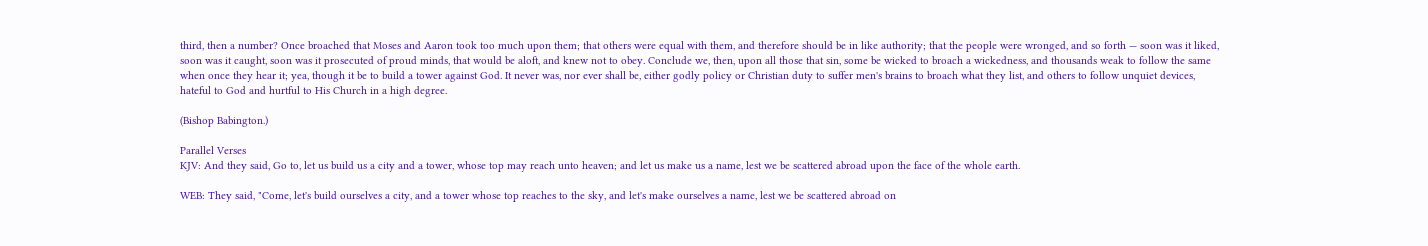third, then a number? Once broached that Moses and Aaron took too much upon them; that others were equal with them, and therefore should be in like authority; that the people were wronged, and so forth — soon was it liked, soon was it caught, soon was it prosecuted of proud minds, that would be aloft, and knew not to obey. Conclude we, then, upon all those that sin, some be wicked to broach a wickedness, and thousands weak to follow the same when once they hear it; yea, though it be to build a tower against God. It never was, nor ever shall be, either godly policy or Christian duty to suffer men's brains to broach what they list, and others to follow unquiet devices, hateful to God and hurtful to His Church in a high degree.

(Bishop Babington.)

Parallel Verses
KJV: And they said, Go to, let us build us a city and a tower, whose top may reach unto heaven; and let us make us a name, lest we be scattered abroad upon the face of the whole earth.

WEB: They said, "Come, let's build ourselves a city, and a tower whose top reaches to the sky, and let's make ourselves a name, lest we be scattered abroad on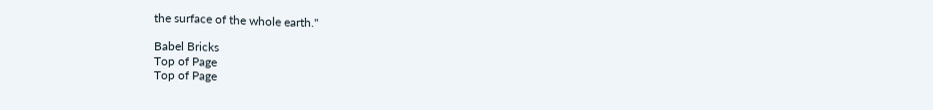the surface of the whole earth."

Babel Bricks
Top of Page
Top of Page